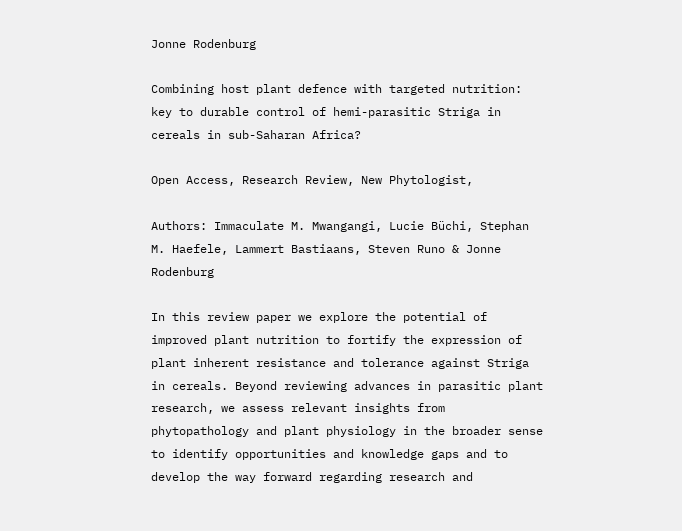Jonne Rodenburg

Combining host plant defence with targeted nutrition: key to durable control of hemi-parasitic Striga in cereals in sub-Saharan Africa?

Open Access, Research Review, New Phytologist,

Authors: Immaculate M. Mwangangi, Lucie Büchi, Stephan M. Haefele, Lammert Bastiaans, Steven Runo & Jonne Rodenburg

In this review paper we explore the potential of improved plant nutrition to fortify the expression of plant inherent resistance and tolerance against Striga in cereals. Beyond reviewing advances in parasitic plant research, we assess relevant insights from phytopathology and plant physiology in the broader sense to identify opportunities and knowledge gaps and to develop the way forward regarding research and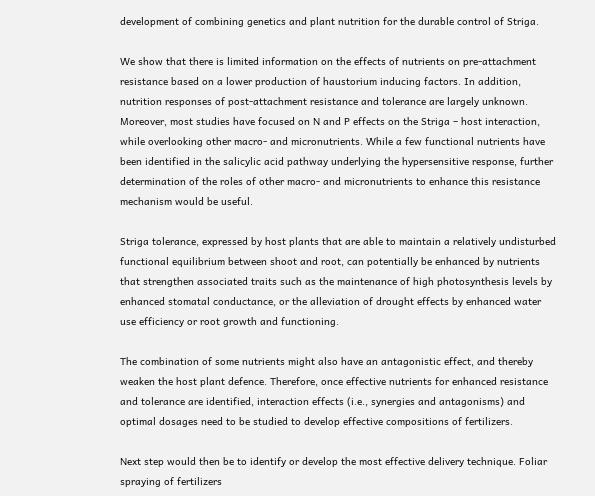development of combining genetics and plant nutrition for the durable control of Striga.

We show that there is limited information on the effects of nutrients on pre-attachment resistance based on a lower production of haustorium inducing factors. In addition, nutrition responses of post-attachment resistance and tolerance are largely unknown. Moreover, most studies have focused on N and P effects on the Striga – host interaction, while overlooking other macro- and micronutrients. While a few functional nutrients have been identified in the salicylic acid pathway underlying the hypersensitive response, further determination of the roles of other macro- and micronutrients to enhance this resistance mechanism would be useful.

Striga tolerance, expressed by host plants that are able to maintain a relatively undisturbed functional equilibrium between shoot and root, can potentially be enhanced by nutrients that strengthen associated traits such as the maintenance of high photosynthesis levels by enhanced stomatal conductance, or the alleviation of drought effects by enhanced water use efficiency or root growth and functioning.

The combination of some nutrients might also have an antagonistic effect, and thereby weaken the host plant defence. Therefore, once effective nutrients for enhanced resistance and tolerance are identified, interaction effects (i.e., synergies and antagonisms) and optimal dosages need to be studied to develop effective compositions of fertilizers.

Next step would then be to identify or develop the most effective delivery technique. Foliar spraying of fertilizers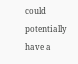could potentially have a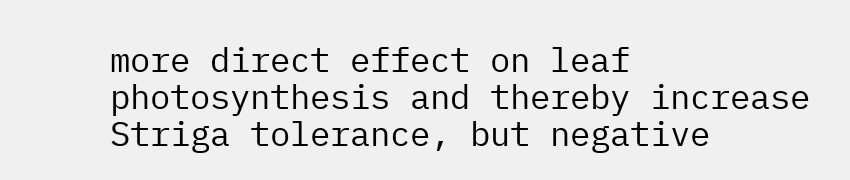more direct effect on leaf photosynthesis and thereby increase Striga tolerance, but negative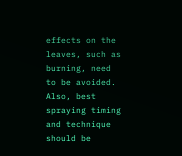effects on the leaves, such as burning, need to be avoided. Also, best spraying timing and technique should be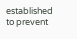established to prevent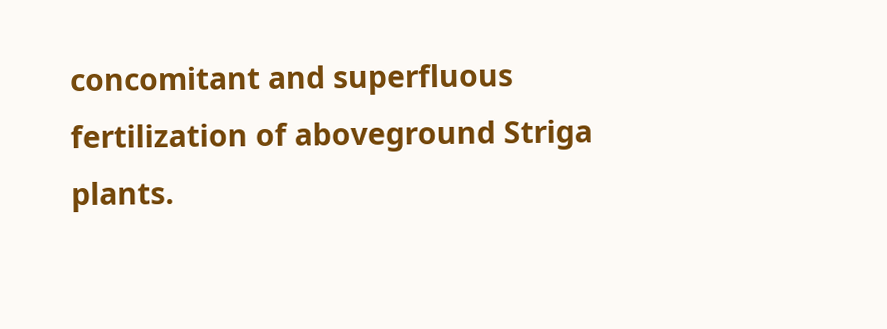concomitant and superfluous fertilization of aboveground Striga plants.